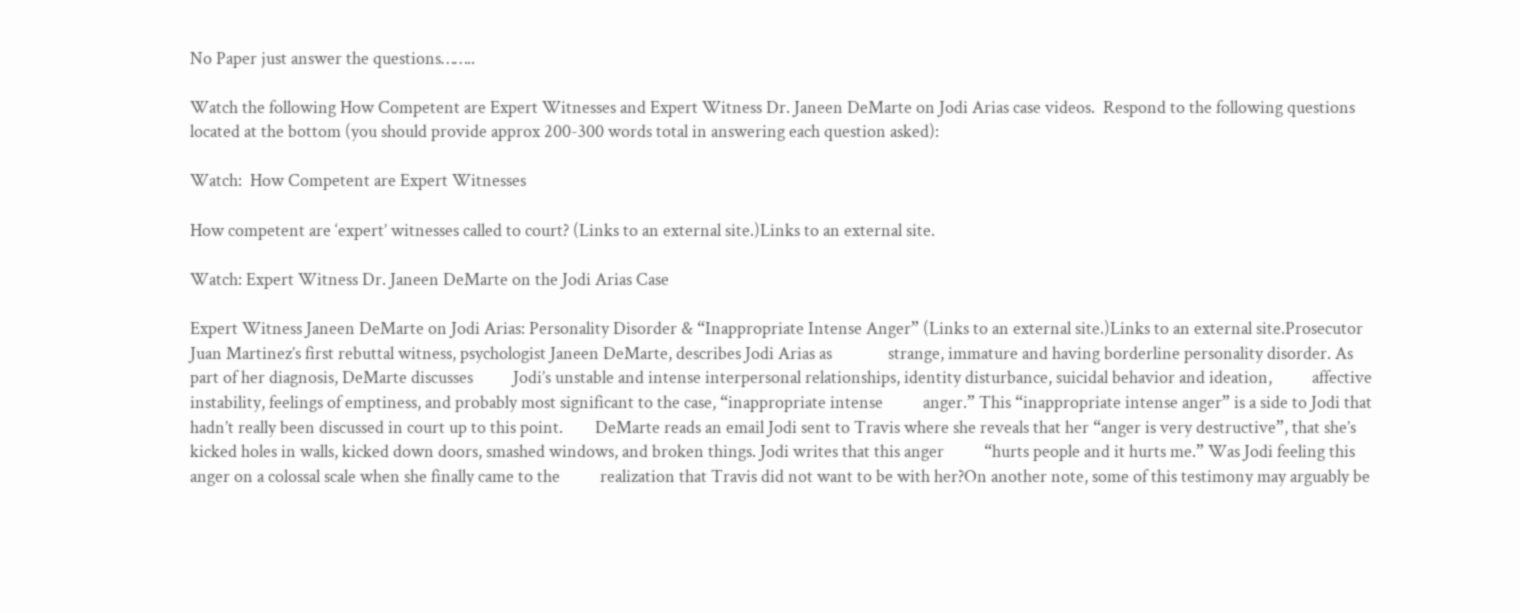No Paper just answer the questions……..

Watch the following How Competent are Expert Witnesses and Expert Witness Dr. Janeen DeMarte on Jodi Arias case videos.  Respond to the following questions located at the bottom (you should provide approx 200-300 words total in answering each question asked):

Watch:  How Competent are Expert Witnesses

How competent are ‘expert’ witnesses called to court? (Links to an external site.)Links to an external site.

Watch: Expert Witness Dr. Janeen DeMarte on the Jodi Arias Case

Expert Witness Janeen DeMarte on Jodi Arias: Personality Disorder & “Inappropriate Intense Anger” (Links to an external site.)Links to an external site.Prosecutor Juan Martinez’s first rebuttal witness, psychologist Janeen DeMarte, describes Jodi Arias as              strange, immature and having borderline personality disorder. As part of her diagnosis, DeMarte discusses          Jodi’s unstable and intense interpersonal relationships, identity disturbance, suicidal behavior and ideation,          affective instability, feelings of emptiness, and probably most significant to the case, “inappropriate intense          anger.” This “inappropriate intense anger” is a side to Jodi that hadn’t really been discussed in court up to this point.        DeMarte reads an email Jodi sent to Travis where she reveals that her “anger is very destructive”, that she’s        kicked holes in walls, kicked down doors, smashed windows, and broken things. Jodi writes that this anger          “hurts people and it hurts me.” Was Jodi feeling this anger on a colossal scale when she finally came to the          realization that Travis did not want to be with her?On another note, some of this testimony may arguably be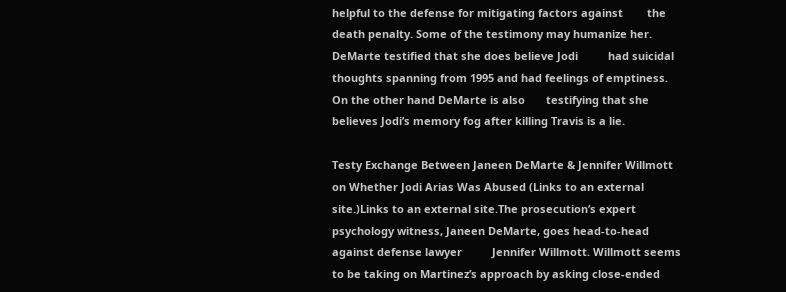helpful to the defense for mitigating factors against        the death penalty. Some of the testimony may humanize her. DeMarte testified that she does believe Jodi          had suicidal thoughts spanning from 1995 and had feelings of emptiness. On the other hand DeMarte is also       testifying that she believes Jodi’s memory fog after killing Travis is a lie.

Testy Exchange Between Janeen DeMarte & Jennifer Willmott on Whether Jodi Arias Was Abused (Links to an external site.)Links to an external site.The prosecution’s expert psychology witness, Janeen DeMarte, goes head-to-head against defense lawyer          Jennifer Willmott. Willmott seems to be taking on Martinez’s approach by asking close-ended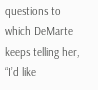questions to            which DeMarte keeps telling her, “I’d like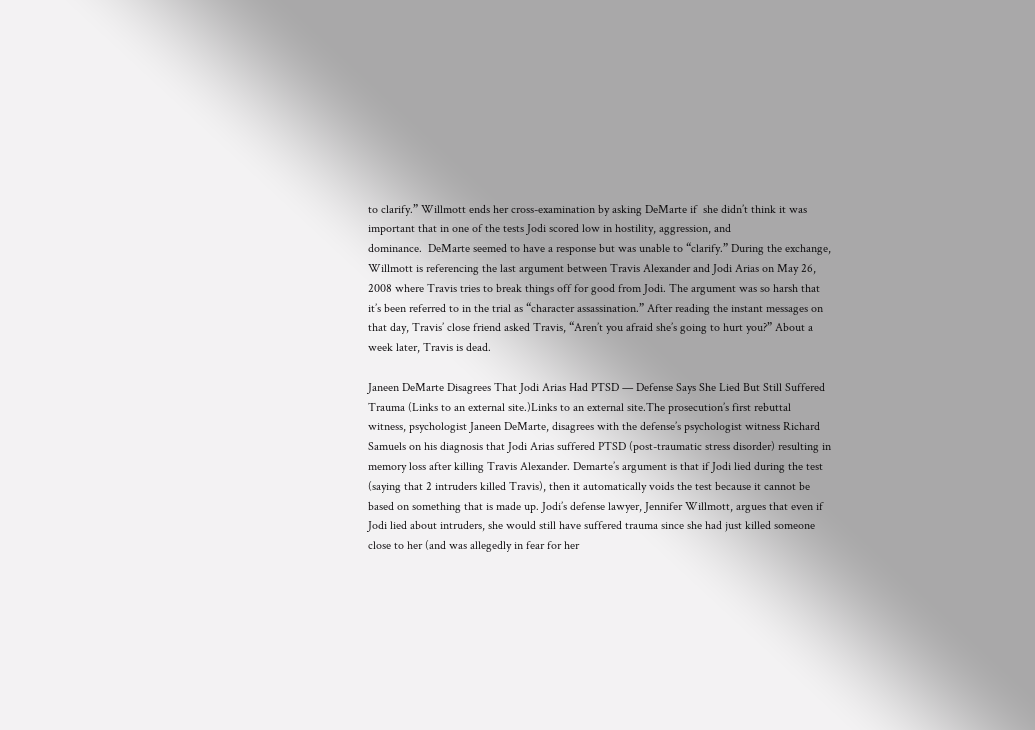to clarify.” Willmott ends her cross-examination by asking DeMarte if  she didn’t think it was important that in one of the tests Jodi scored low in hostility, aggression, and                  dominance.  DeMarte seemed to have a response but was unable to “clarify.” During the exchange, Willmott is referencing the last argument between Travis Alexander and Jodi Arias on May 26, 2008 where Travis tries to break things off for good from Jodi. The argument was so harsh that it’s been referred to in the trial as “character assassination.” After reading the instant messages on that day, Travis’ close friend asked Travis, “Aren’t you afraid she’s going to hurt you?” About a week later, Travis is dead.

Janeen DeMarte Disagrees That Jodi Arias Had PTSD — Defense Says She Lied But Still Suffered Trauma (Links to an external site.)Links to an external site.The prosecution’s first rebuttal witness, psychologist Janeen DeMarte, disagrees with the defense’s psychologist witness Richard Samuels on his diagnosis that Jodi Arias suffered PTSD (post-traumatic stress disorder) resulting in memory loss after killing Travis Alexander. Demarte’s argument is that if Jodi lied during the test (saying that 2 intruders killed Travis), then it automatically voids the test because it cannot be based on something that is made up. Jodi’s defense lawyer, Jennifer Willmott, argues that even if Jodi lied about intruders, she would still have suffered trauma since she had just killed someone close to her (and was allegedly in fear for her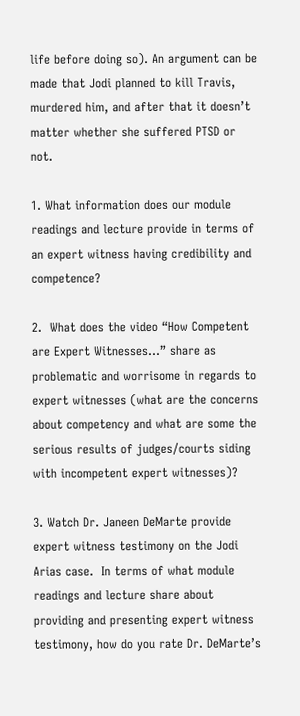life before doing so). An argument can be made that Jodi planned to kill Travis, murdered him, and after that it doesn’t matter whether she suffered PTSD or not.

1. What information does our module readings and lecture provide in terms of an expert witness having credibility and competence?

2.  What does the video “How Competent are Expert Witnesses...” share as problematic and worrisome in regards to expert witnesses (what are the concerns about competency and what are some the serious results of judges/courts siding with incompetent expert witnesses)?

3. Watch Dr. Janeen DeMarte provide expert witness testimony on the Jodi Arias case.  In terms of what module readings and lecture share about providing and presenting expert witness testimony, how do you rate Dr. DeMarte’s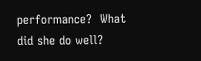performance?  What did she do well?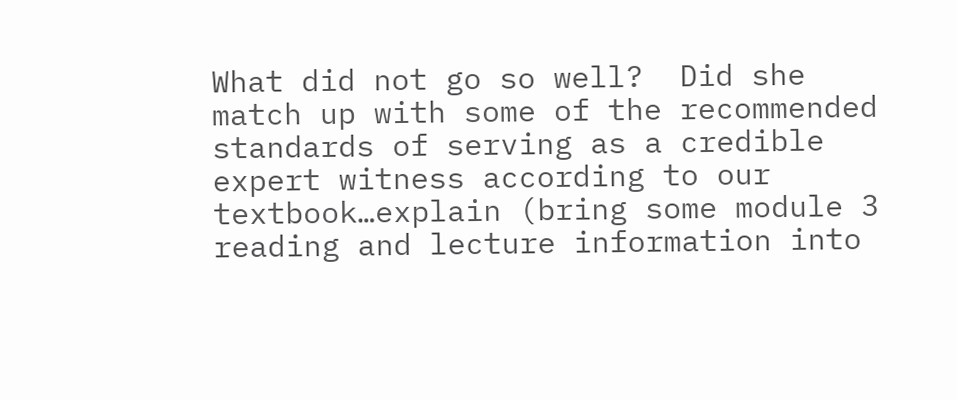What did not go so well?  Did she match up with some of the recommended standards of serving as a credible expert witness according to our textbook…explain (bring some module 3 reading and lecture information into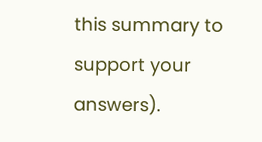this summary to support your answers).